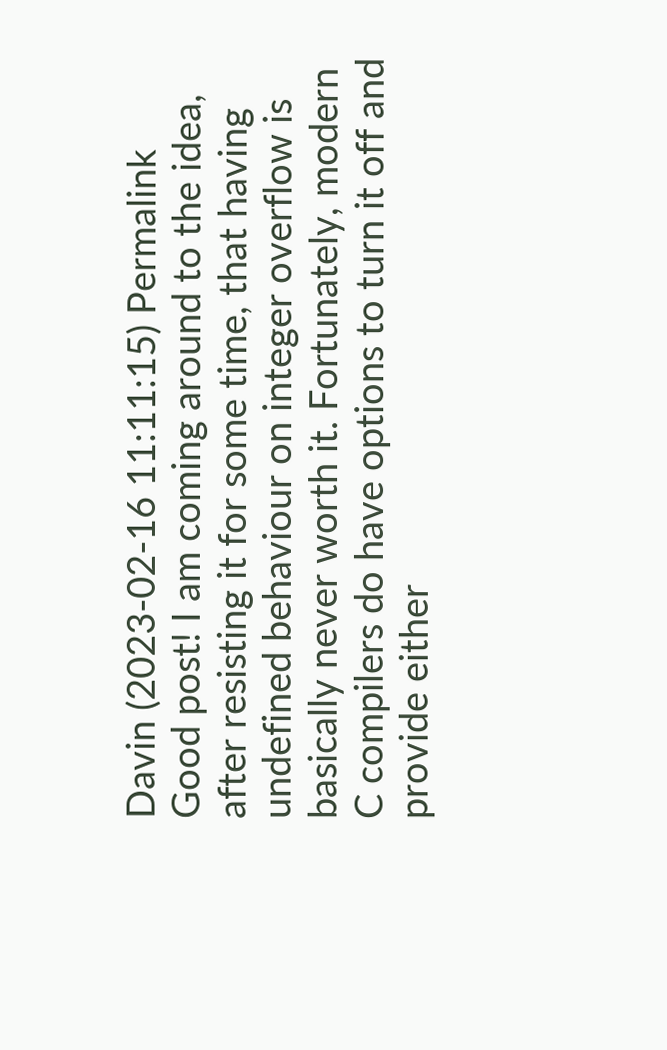Davin (2023-02-16 11:11:15) Permalink
Good post! I am coming around to the idea, after resisting it for some time, that having undefined behaviour on integer overflow is basically never worth it. Fortunately, modern C compilers do have options to turn it off and provide either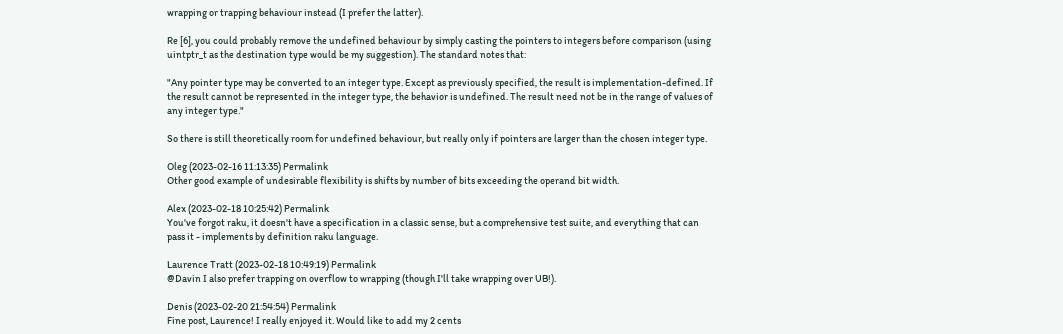wrapping or trapping behaviour instead (I prefer the latter).

Re [6], you could probably remove the undefined behaviour by simply casting the pointers to integers before comparison (using uintptr_t as the destination type would be my suggestion). The standard notes that:

"Any pointer type may be converted to an integer type. Except as previously specified, the result is implementation-defined. If the result cannot be represented in the integer type, the behavior is undefined. The result need not be in the range of values of any integer type."

So there is still theoretically room for undefined behaviour, but really only if pointers are larger than the chosen integer type.

Oleg (2023-02-16 11:13:35) Permalink
Other good example of undesirable flexibility is shifts by number of bits exceeding the operand bit width.

Alex (2023-02-18 10:25:42) Permalink
You've forgot raku, it doesn't have a specification in a classic sense, but a comprehensive test suite, and everything that can pass it - implements by definition raku language.

Laurence Tratt (2023-02-18 10:49:19) Permalink
@Davin I also prefer trapping on overflow to wrapping (though I'll take wrapping over UB!).

Denis (2023-02-20 21:54:54) Permalink
Fine post, Laurence! I really enjoyed it. Would like to add my 2 cents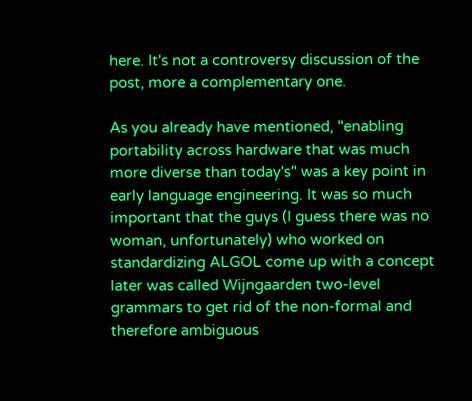here. It's not a controversy discussion of the post, more a complementary one.

As you already have mentioned, "enabling portability across hardware that was much more diverse than today's" was a key point in early language engineering. It was so much important that the guys (I guess there was no woman, unfortunately) who worked on standardizing ALGOL come up with a concept later was called Wijngaarden two-level grammars to get rid of the non-formal and therefore ambiguous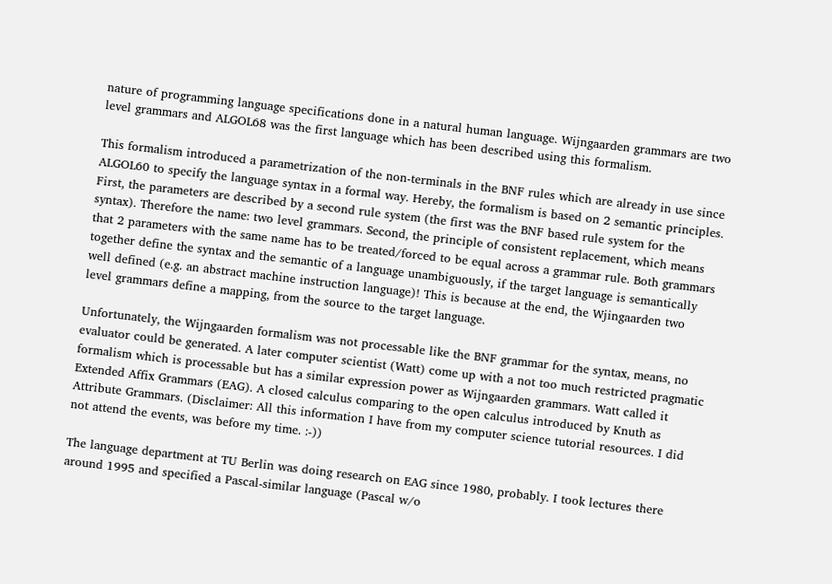nature of programming language specifications done in a natural human language. Wijngaarden grammars are two level grammars and ALGOL68 was the first language which has been described using this formalism.

This formalism introduced a parametrization of the non-terminals in the BNF rules which are already in use since ALGOL60 to specify the language syntax in a formal way. Hereby, the formalism is based on 2 semantic principles. First, the parameters are described by a second rule system (the first was the BNF based rule system for the syntax). Therefore the name: two level grammars. Second, the principle of consistent replacement, which means that 2 parameters with the same name has to be treated/forced to be equal across a grammar rule. Both grammars together define the syntax and the semantic of a language unambiguously, if the target language is semantically well defined (e.g. an abstract machine instruction language)! This is because at the end, the Wjingaarden two level grammars define a mapping, from the source to the target language.

Unfortunately, the Wijngaarden formalism was not processable like the BNF grammar for the syntax, means, no evaluator could be generated. A later computer scientist (Watt) come up with a not too much restricted pragmatic formalism which is processable but has a similar expression power as Wijngaarden grammars. Watt called it Extended Affix Grammars (EAG). A closed calculus comparing to the open calculus introduced by Knuth as Attribute Grammars. (Disclaimer: All this information I have from my computer science tutorial resources. I did not attend the events, was before my time. :-))

The language department at TU Berlin was doing research on EAG since 1980, probably. I took lectures there around 1995 and specified a Pascal-similar language (Pascal w/o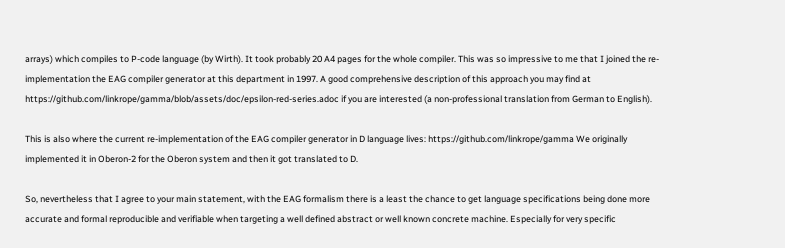arrays) which compiles to P-code language (by Wirth). It took probably 20 A4 pages for the whole compiler. This was so impressive to me that I joined the re-implementation the EAG compiler generator at this department in 1997. A good comprehensive description of this approach you may find at https://github.com/linkrope/gamma/blob/assets/doc/epsilon-red-series.adoc if you are interested (a non-professional translation from German to English).

This is also where the current re-implementation of the EAG compiler generator in D language lives: https://github.com/linkrope/gamma We originally implemented it in Oberon-2 for the Oberon system and then it got translated to D.

So, nevertheless that I agree to your main statement, with the EAG formalism there is a least the chance to get language specifications being done more accurate and formal reproducible and verifiable when targeting a well defined abstract or well known concrete machine. Especially for very specific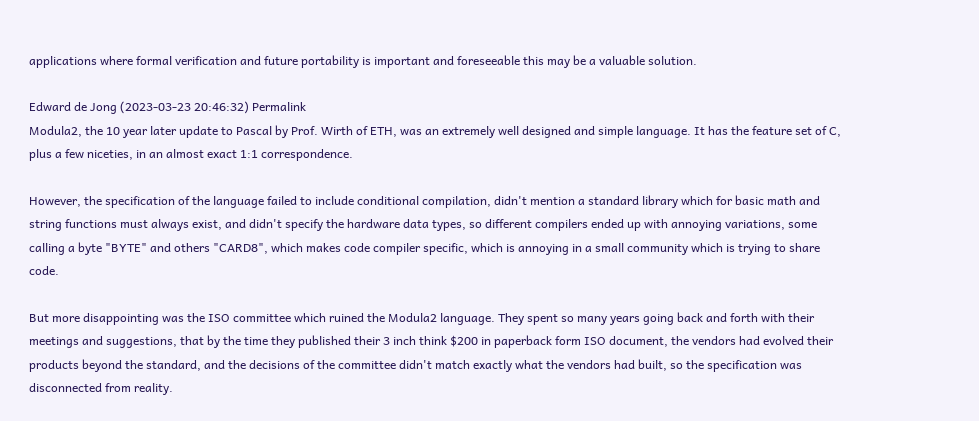applications where formal verification and future portability is important and foreseeable this may be a valuable solution.

Edward de Jong (2023-03-23 20:46:32) Permalink
Modula2, the 10 year later update to Pascal by Prof. Wirth of ETH, was an extremely well designed and simple language. It has the feature set of C, plus a few niceties, in an almost exact 1:1 correspondence.

However, the specification of the language failed to include conditional compilation, didn't mention a standard library which for basic math and string functions must always exist, and didn't specify the hardware data types, so different compilers ended up with annoying variations, some calling a byte "BYTE" and others "CARD8", which makes code compiler specific, which is annoying in a small community which is trying to share code.

But more disappointing was the ISO committee which ruined the Modula2 language. They spent so many years going back and forth with their meetings and suggestions, that by the time they published their 3 inch think $200 in paperback form ISO document, the vendors had evolved their products beyond the standard, and the decisions of the committee didn't match exactly what the vendors had built, so the specification was disconnected from reality.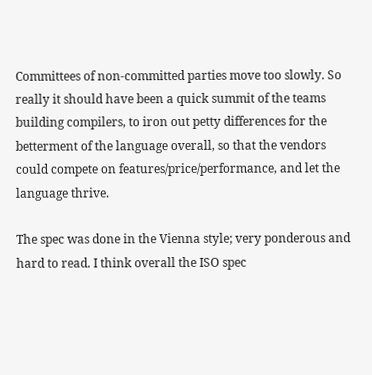Committees of non-committed parties move too slowly. So really it should have been a quick summit of the teams building compilers, to iron out petty differences for the betterment of the language overall, so that the vendors could compete on features/price/performance, and let the language thrive.

The spec was done in the Vienna style; very ponderous and hard to read. I think overall the ISO spec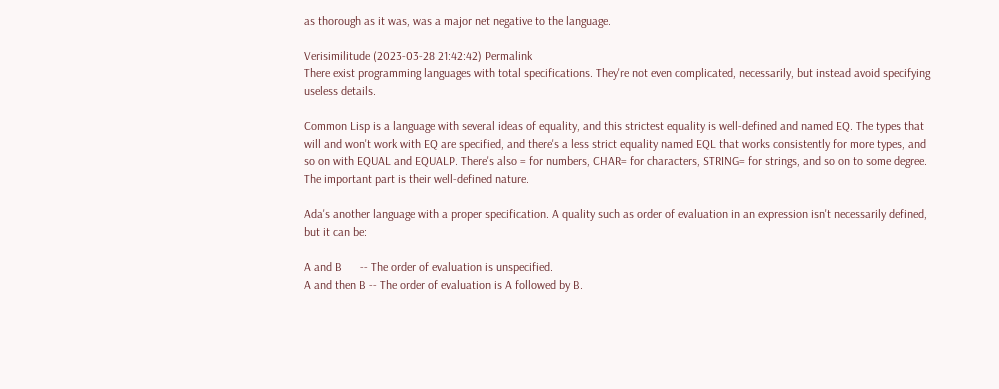as thorough as it was, was a major net negative to the language.

Verisimilitude (2023-03-28 21:42:42) Permalink
There exist programming languages with total specifications. They're not even complicated, necessarily, but instead avoid specifying useless details.

Common Lisp is a language with several ideas of equality, and this strictest equality is well-defined and named EQ. The types that will and won't work with EQ are specified, and there's a less strict equality named EQL that works consistently for more types, and so on with EQUAL and EQUALP. There's also = for numbers, CHAR= for characters, STRING= for strings, and so on to some degree. The important part is their well-defined nature.

Ada's another language with a proper specification. A quality such as order of evaluation in an expression isn't necessarily defined, but it can be:

A and B      -- The order of evaluation is unspecified.
A and then B -- The order of evaluation is A followed by B.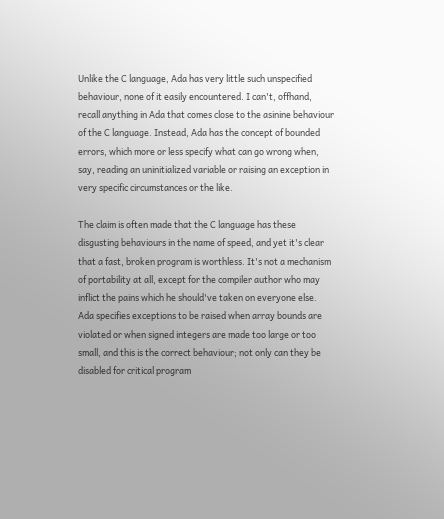Unlike the C language, Ada has very little such unspecified behaviour, none of it easily encountered. I can't, offhand, recall anything in Ada that comes close to the asinine behaviour of the C language. Instead, Ada has the concept of bounded errors, which more or less specify what can go wrong when, say, reading an uninitialized variable or raising an exception in very specific circumstances or the like.

The claim is often made that the C language has these disgusting behaviours in the name of speed, and yet it's clear that a fast, broken program is worthless. It's not a mechanism of portability at all, except for the compiler author who may inflict the pains which he should've taken on everyone else. Ada specifies exceptions to be raised when array bounds are violated or when signed integers are made too large or too small, and this is the correct behaviour; not only can they be disabled for critical program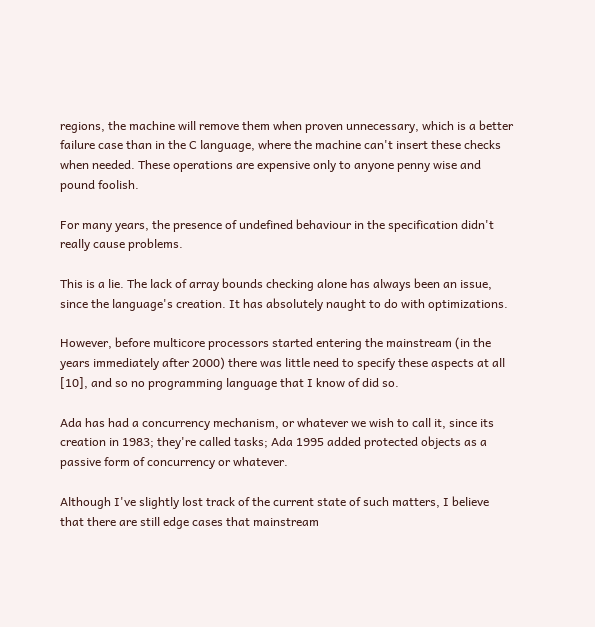regions, the machine will remove them when proven unnecessary, which is a better failure case than in the C language, where the machine can't insert these checks when needed. These operations are expensive only to anyone penny wise and pound foolish.

For many years, the presence of undefined behaviour in the specification didn't really cause problems.

This is a lie. The lack of array bounds checking alone has always been an issue, since the language's creation. It has absolutely naught to do with optimizations.

However, before multicore processors started entering the mainstream (in the years immediately after 2000) there was little need to specify these aspects at all [10], and so no programming language that I know of did so.

Ada has had a concurrency mechanism, or whatever we wish to call it, since its creation in 1983; they're called tasks; Ada 1995 added protected objects as a passive form of concurrency or whatever.

Although I've slightly lost track of the current state of such matters, I believe that there are still edge cases that mainstream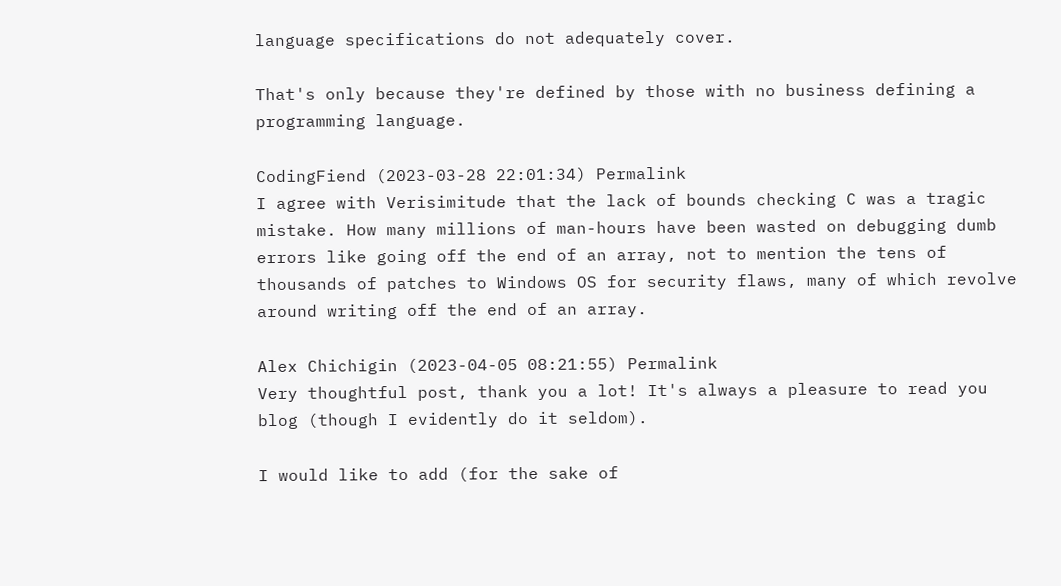language specifications do not adequately cover.

That's only because they're defined by those with no business defining a programming language.

CodingFiend (2023-03-28 22:01:34) Permalink
I agree with Verisimitude that the lack of bounds checking C was a tragic mistake. How many millions of man-hours have been wasted on debugging dumb errors like going off the end of an array, not to mention the tens of thousands of patches to Windows OS for security flaws, many of which revolve around writing off the end of an array.

Alex Chichigin (2023-04-05 08:21:55) Permalink
Very thoughtful post, thank you a lot! It's always a pleasure to read you blog (though I evidently do it seldom).

I would like to add (for the sake of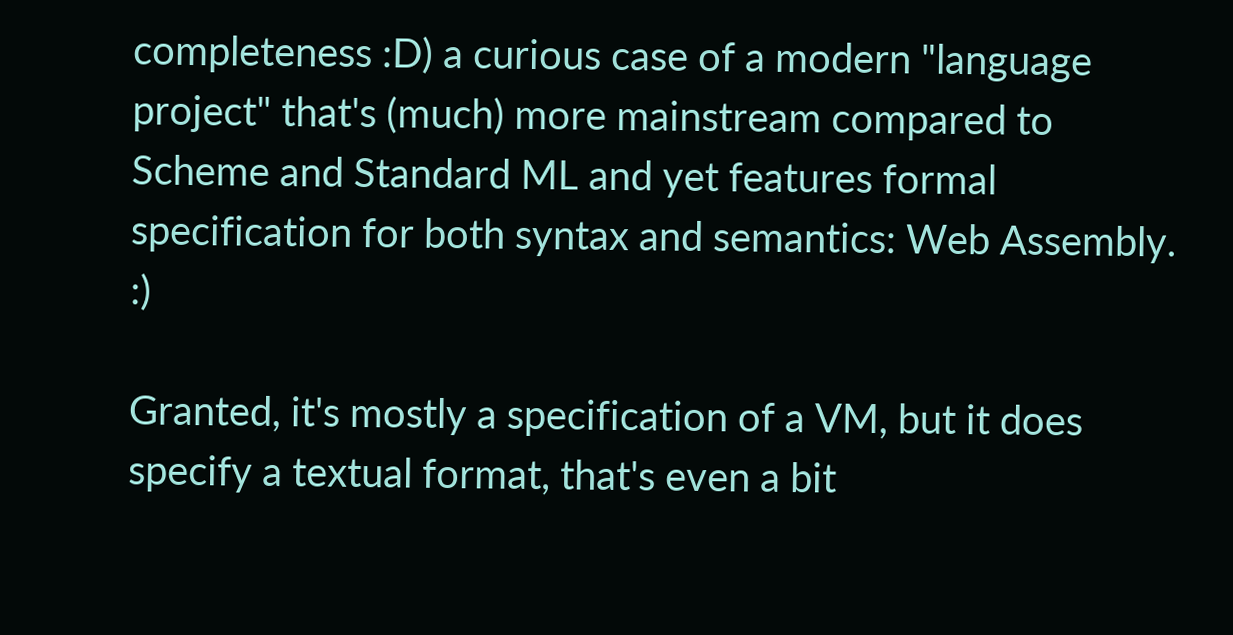completeness :D) a curious case of a modern "language project" that's (much) more mainstream compared to Scheme and Standard ML and yet features formal specification for both syntax and semantics: Web Assembly. :)

Granted, it's mostly a specification of a VM, but it does specify a textual format, that's even a bit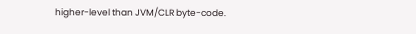higher-level than JVM/CLR byte-code.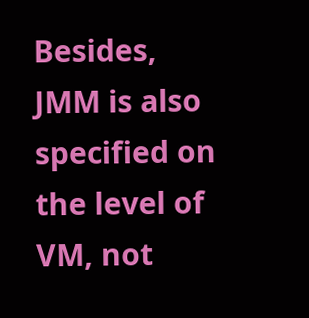Besides, JMM is also specified on the level of VM, not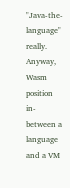"Java-the-language" really. Anyway, Wasm position in-between a language and a VM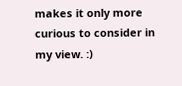makes it only more curious to consider in my view. :)